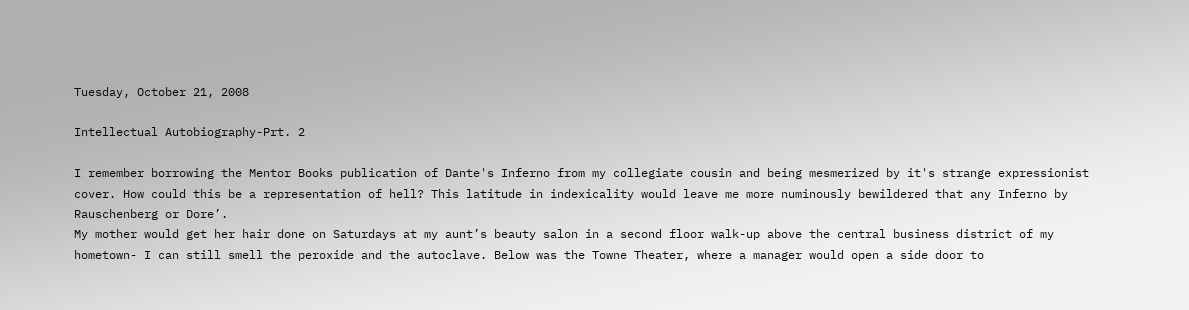Tuesday, October 21, 2008

Intellectual Autobiography-Prt. 2

I remember borrowing the Mentor Books publication of Dante's Inferno from my collegiate cousin and being mesmerized by it's strange expressionist cover. How could this be a representation of hell? This latitude in indexicality would leave me more numinously bewildered that any Inferno by Rauschenberg or Dore’.
My mother would get her hair done on Saturdays at my aunt’s beauty salon in a second floor walk-up above the central business district of my hometown- I can still smell the peroxide and the autoclave. Below was the Towne Theater, where a manager would open a side door to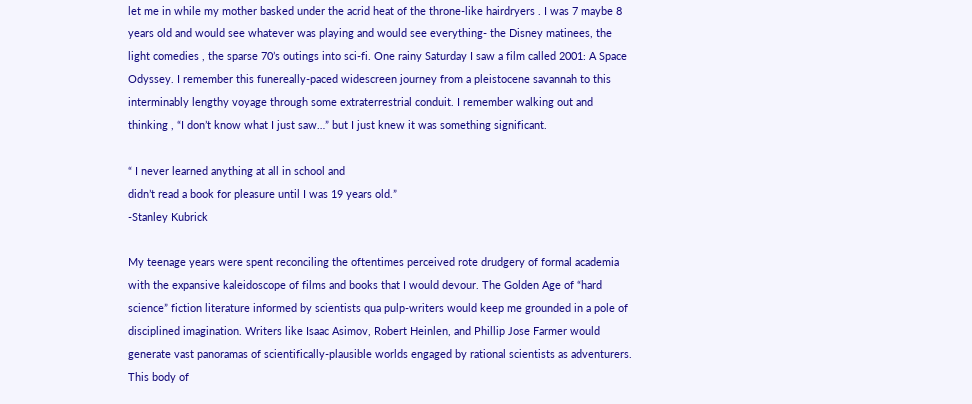let me in while my mother basked under the acrid heat of the throne-like hairdryers . I was 7 maybe 8 years old and would see whatever was playing and would see everything- the Disney matinees, the light comedies , the sparse 70’s outings into sci-fi. One rainy Saturday I saw a film called 2001: A Space Odyssey. I remember this funereally-paced widescreen journey from a pleistocene savannah to this interminably lengthy voyage through some extraterrestrial conduit. I remember walking out and thinking , “I don’t know what I just saw…” but I just knew it was something significant.

“ I never learned anything at all in school and
didn’t read a book for pleasure until I was 19 years old.”
-Stanley Kubrick

My teenage years were spent reconciling the oftentimes perceived rote drudgery of formal academia with the expansive kaleidoscope of films and books that I would devour. The Golden Age of “hard science” fiction literature informed by scientists qua pulp-writers would keep me grounded in a pole of disciplined imagination. Writers like Isaac Asimov, Robert Heinlen, and Phillip Jose Farmer would generate vast panoramas of scientifically-plausible worlds engaged by rational scientists as adventurers. This body of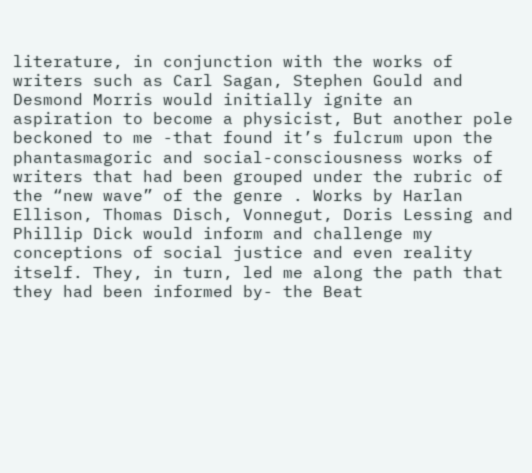literature, in conjunction with the works of writers such as Carl Sagan, Stephen Gould and Desmond Morris would initially ignite an aspiration to become a physicist, But another pole beckoned to me -that found it’s fulcrum upon the phantasmagoric and social-consciousness works of writers that had been grouped under the rubric of the “new wave” of the genre . Works by Harlan Ellison, Thomas Disch, Vonnegut, Doris Lessing and Phillip Dick would inform and challenge my conceptions of social justice and even reality itself. They, in turn, led me along the path that they had been informed by- the Beat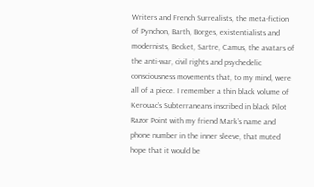Writers and French Surrealists, the meta-fiction of Pynchon, Barth, Borges, existentialists and modernists, Becket, Sartre, Camus, the avatars of the anti-war, civil rights and psychedelic consciousness movements that, to my mind, were all of a piece. I remember a thin black volume of Kerouac’s Subterraneans inscribed in black Pilot Razor Point with my friend Mark’s name and phone number in the inner sleeve, that muted hope that it would be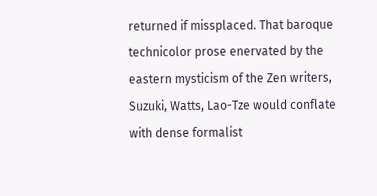returned if missplaced. That baroque technicolor prose enervated by the eastern mysticism of the Zen writers, Suzuki, Watts, Lao-Tze would conflate with dense formalist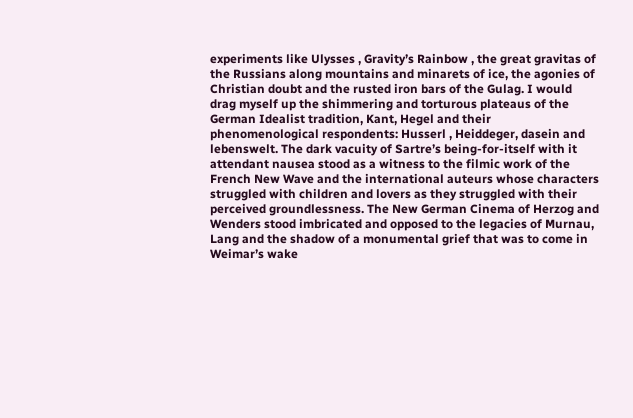experiments like Ulysses , Gravity’s Rainbow , the great gravitas of the Russians along mountains and minarets of ice, the agonies of Christian doubt and the rusted iron bars of the Gulag. I would drag myself up the shimmering and torturous plateaus of the German Idealist tradition, Kant, Hegel and their phenomenological respondents: Husserl , Heiddeger, dasein and lebenswelt. The dark vacuity of Sartre’s being-for-itself with it attendant nausea stood as a witness to the filmic work of the French New Wave and the international auteurs whose characters struggled with children and lovers as they struggled with their perceived groundlessness. The New German Cinema of Herzog and Wenders stood imbricated and opposed to the legacies of Murnau, Lang and the shadow of a monumental grief that was to come in Weimar’s wake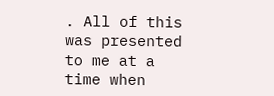. All of this was presented to me at a time when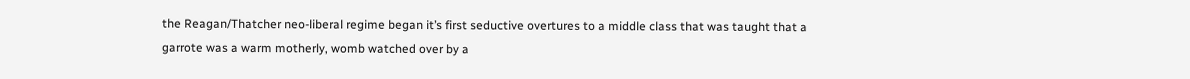the Reagan/Thatcher neo-liberal regime began it’s first seductive overtures to a middle class that was taught that a garrote was a warm motherly, womb watched over by a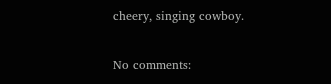cheery, singing cowboy.

No comments: